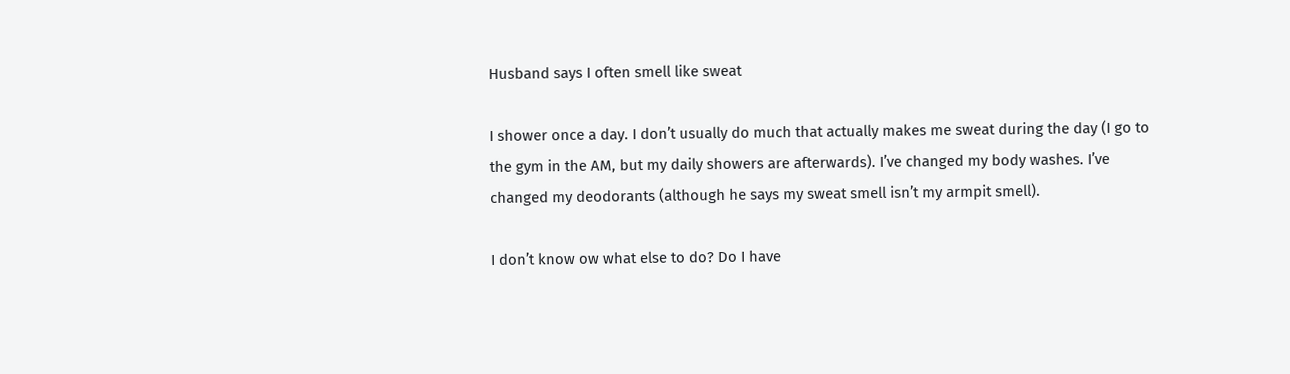Husband says I often smell like sweat

I shower once a day. I don’t usually do much that actually makes me sweat during the day (I go to the gym in the AM, but my daily showers are afterwards). I’ve changed my body washes. I’ve changed my deodorants (although he says my sweat smell isn’t my armpit smell).

I don’t know ow what else to do? Do I have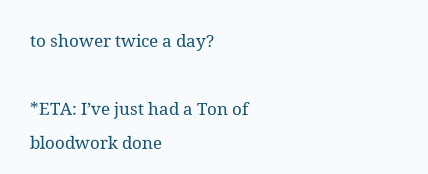to shower twice a day?

*ETA: I’ve just had a Ton of bloodwork done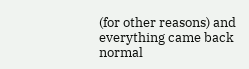(for other reasons) and everything came back normal